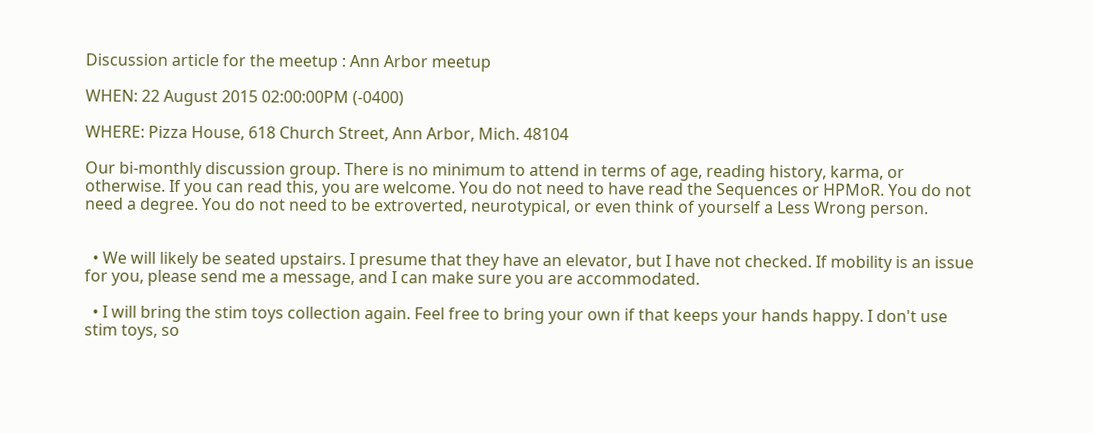Discussion article for the meetup : Ann Arbor meetup

WHEN: 22 August 2015 02:00:00PM (-0400)

WHERE: Pizza House, 618 Church Street, Ann Arbor, Mich. 48104

Our bi-monthly discussion group. There is no minimum to attend in terms of age, reading history, karma, or otherwise. If you can read this, you are welcome. You do not need to have read the Sequences or HPMoR. You do not need a degree. You do not need to be extroverted, neurotypical, or even think of yourself a Less Wrong person.


  • We will likely be seated upstairs. I presume that they have an elevator, but I have not checked. If mobility is an issue for you, please send me a message, and I can make sure you are accommodated.

  • I will bring the stim toys collection again. Feel free to bring your own if that keeps your hands happy. I don't use stim toys, so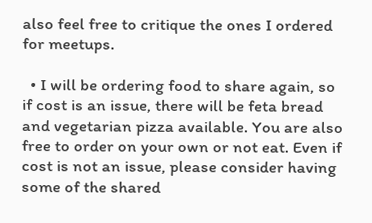also feel free to critique the ones I ordered for meetups.

  • I will be ordering food to share again, so if cost is an issue, there will be feta bread and vegetarian pizza available. You are also free to order on your own or not eat. Even if cost is not an issue, please consider having some of the shared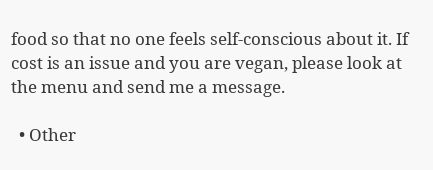food so that no one feels self-conscious about it. If cost is an issue and you are vegan, please look at the menu and send me a message.

  • Other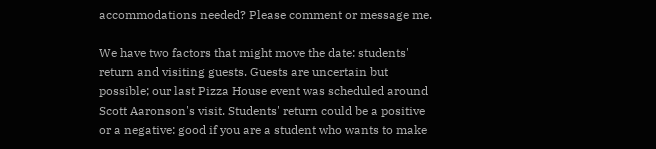accommodations needed? Please comment or message me.

We have two factors that might move the date: students' return and visiting guests. Guests are uncertain but possible; our last Pizza House event was scheduled around Scott Aaronson's visit. Students' return could be a positive or a negative: good if you are a student who wants to make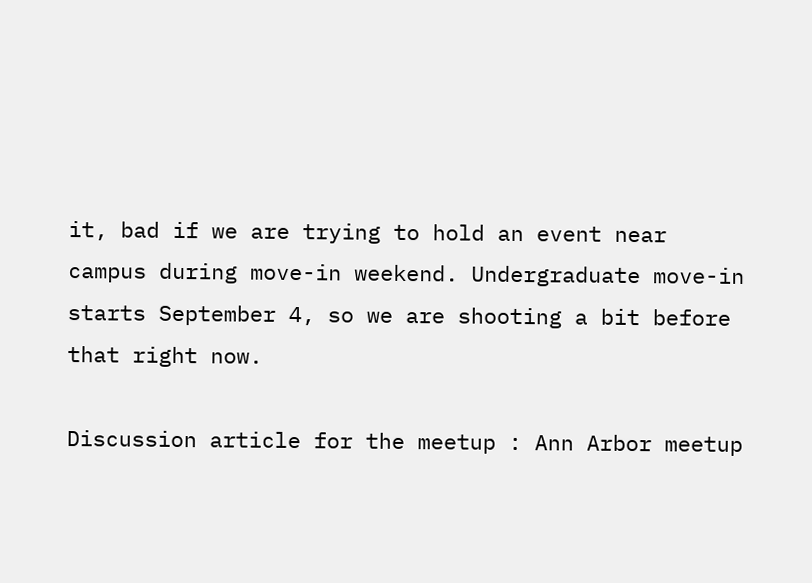it, bad if we are trying to hold an event near campus during move-in weekend. Undergraduate move-in starts September 4, so we are shooting a bit before that right now.

Discussion article for the meetup : Ann Arbor meetup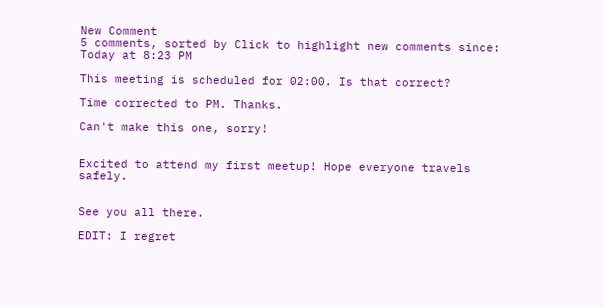New Comment
5 comments, sorted by Click to highlight new comments since: Today at 8:23 PM

This meeting is scheduled for 02:00. Is that correct?

Time corrected to PM. Thanks.

Can't make this one, sorry!


Excited to attend my first meetup! Hope everyone travels safely.


See you all there.

EDIT: I regret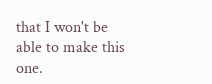that I won't be able to make this one.